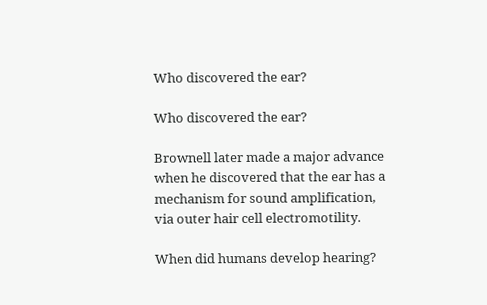Who discovered the ear?

Who discovered the ear?

Brownell later made a major advance when he discovered that the ear has a mechanism for sound amplification, via outer hair cell electromotility.

When did humans develop hearing?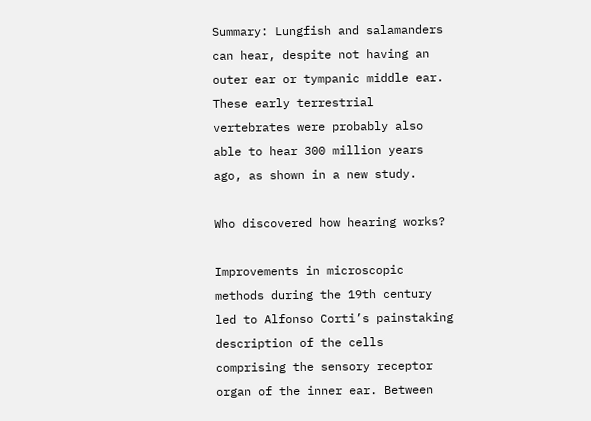Summary: Lungfish and salamanders can hear, despite not having an outer ear or tympanic middle ear. These early terrestrial vertebrates were probably also able to hear 300 million years ago, as shown in a new study.

Who discovered how hearing works?

Improvements in microscopic methods during the 19th century led to Alfonso Corti’s painstaking description of the cells comprising the sensory receptor organ of the inner ear. Between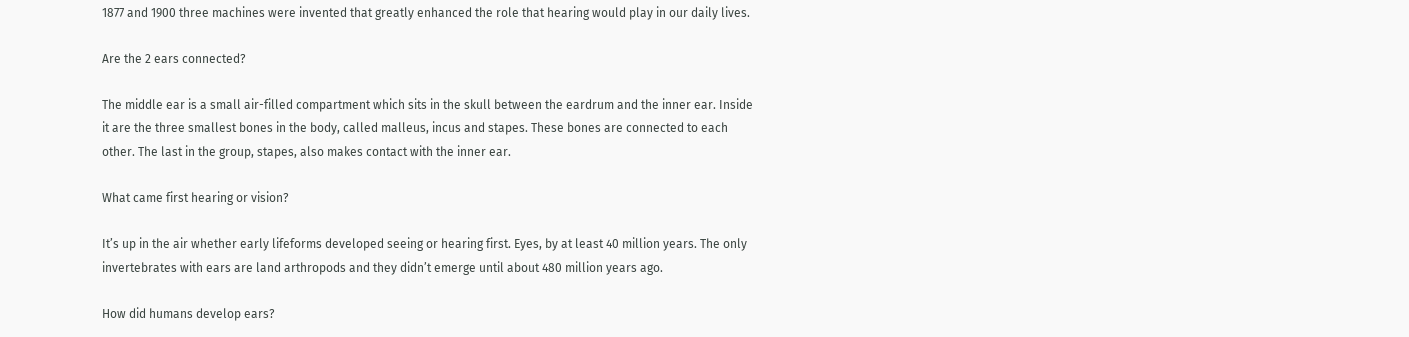1877 and 1900 three machines were invented that greatly enhanced the role that hearing would play in our daily lives.

Are the 2 ears connected?

The middle ear is a small air-filled compartment which sits in the skull between the eardrum and the inner ear. Inside it are the three smallest bones in the body, called malleus, incus and stapes. These bones are connected to each other. The last in the group, stapes, also makes contact with the inner ear.

What came first hearing or vision?

It’s up in the air whether early lifeforms developed seeing or hearing first. Eyes, by at least 40 million years. The only invertebrates with ears are land arthropods and they didn’t emerge until about 480 million years ago.

How did humans develop ears?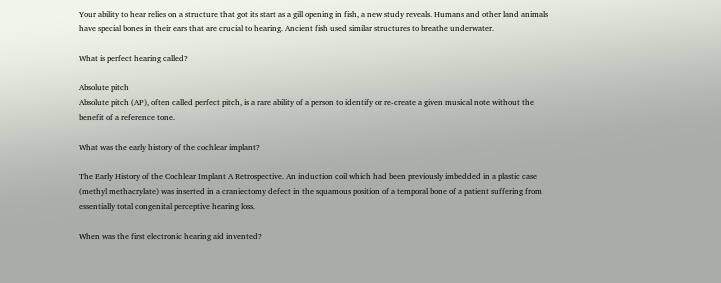Your ability to hear relies on a structure that got its start as a gill opening in fish, a new study reveals. Humans and other land animals have special bones in their ears that are crucial to hearing. Ancient fish used similar structures to breathe underwater.

What is perfect hearing called?

Absolute pitch
Absolute pitch (AP), often called perfect pitch, is a rare ability of a person to identify or re-create a given musical note without the benefit of a reference tone.

What was the early history of the cochlear implant?

The Early History of the Cochlear Implant A Retrospective. An induction coil which had been previously imbedded in a plastic case (methyl methacrylate) was inserted in a craniectomy defect in the squamous position of a temporal bone of a patient suffering from essentially total congenital perceptive hearing loss.

When was the first electronic hearing aid invented?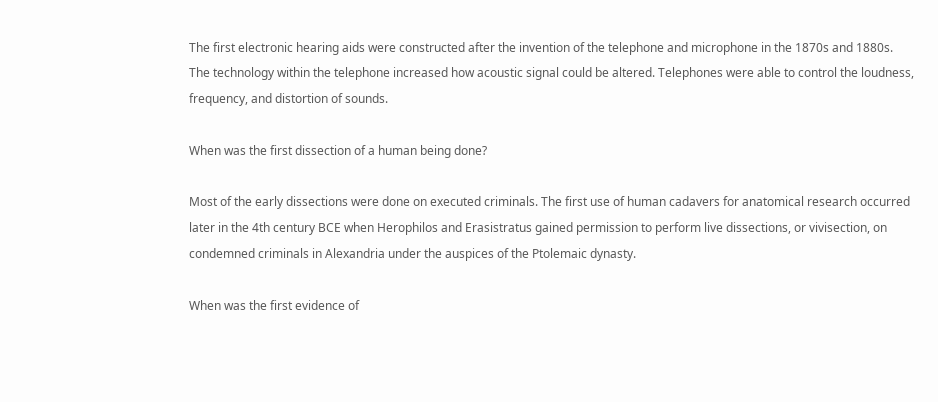The first electronic hearing aids were constructed after the invention of the telephone and microphone in the 1870s and 1880s. The technology within the telephone increased how acoustic signal could be altered. Telephones were able to control the loudness, frequency, and distortion of sounds.

When was the first dissection of a human being done?

Most of the early dissections were done on executed criminals. The first use of human cadavers for anatomical research occurred later in the 4th century BCE when Herophilos and Erasistratus gained permission to perform live dissections, or vivisection, on condemned criminals in Alexandria under the auspices of the Ptolemaic dynasty.

When was the first evidence of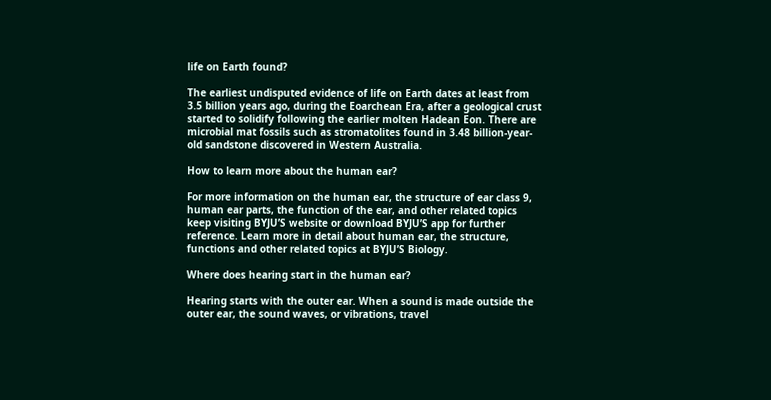life on Earth found?

The earliest undisputed evidence of life on Earth dates at least from 3.5 billion years ago, during the Eoarchean Era, after a geological crust started to solidify following the earlier molten Hadean Eon. There are microbial mat fossils such as stromatolites found in 3.48 billion-year-old sandstone discovered in Western Australia.

How to learn more about the human ear?

For more information on the human ear, the structure of ear class 9, human ear parts, the function of the ear, and other related topics keep visiting BYJU’S website or download BYJU’S app for further reference. Learn more in detail about human ear, the structure, functions and other related topics at BYJU’S Biology.

Where does hearing start in the human ear?

Hearing starts with the outer ear. When a sound is made outside the outer ear, the sound waves, or vibrations, travel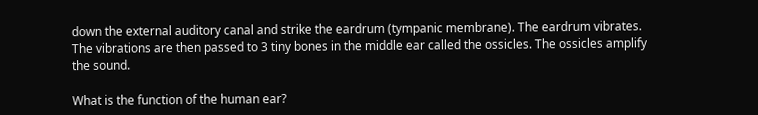down the external auditory canal and strike the eardrum (tympanic membrane). The eardrum vibrates. The vibrations are then passed to 3 tiny bones in the middle ear called the ossicles. The ossicles amplify the sound.

What is the function of the human ear?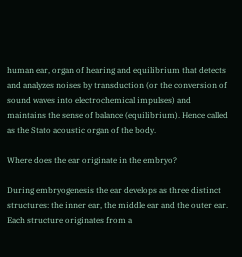human ear, organ of hearing and equilibrium that detects and analyzes noises by transduction (or the conversion of sound waves into electrochemical impulses) and maintains the sense of balance (equilibrium). Hence called as the Stato acoustic organ of the body.

Where does the ear originate in the embryo?

During embryogenesis the ear develops as three distinct structures: the inner ear, the middle ear and the outer ear. Each structure originates from a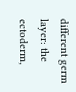different germ layer: the ectoderm,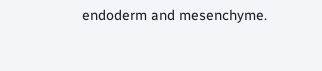endoderm and mesenchyme.